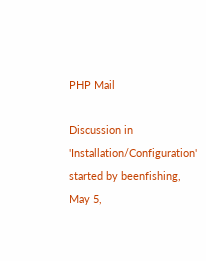PHP Mail

Discussion in 'Installation/Configuration' started by beenfishing, May 5,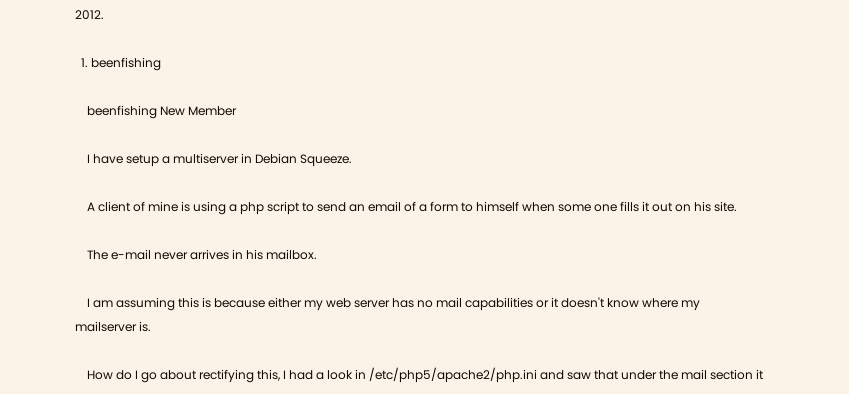2012.

  1. beenfishing

    beenfishing New Member

    I have setup a multiserver in Debian Squeeze.

    A client of mine is using a php script to send an email of a form to himself when some one fills it out on his site.

    The e-mail never arrives in his mailbox.

    I am assuming this is because either my web server has no mail capabilities or it doesn't know where my mailserver is.

    How do I go about rectifying this, I had a look in /etc/php5/apache2/php.ini and saw that under the mail section it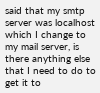said that my smtp server was localhost which I change to my mail server, is there anything else that I need to do to get it to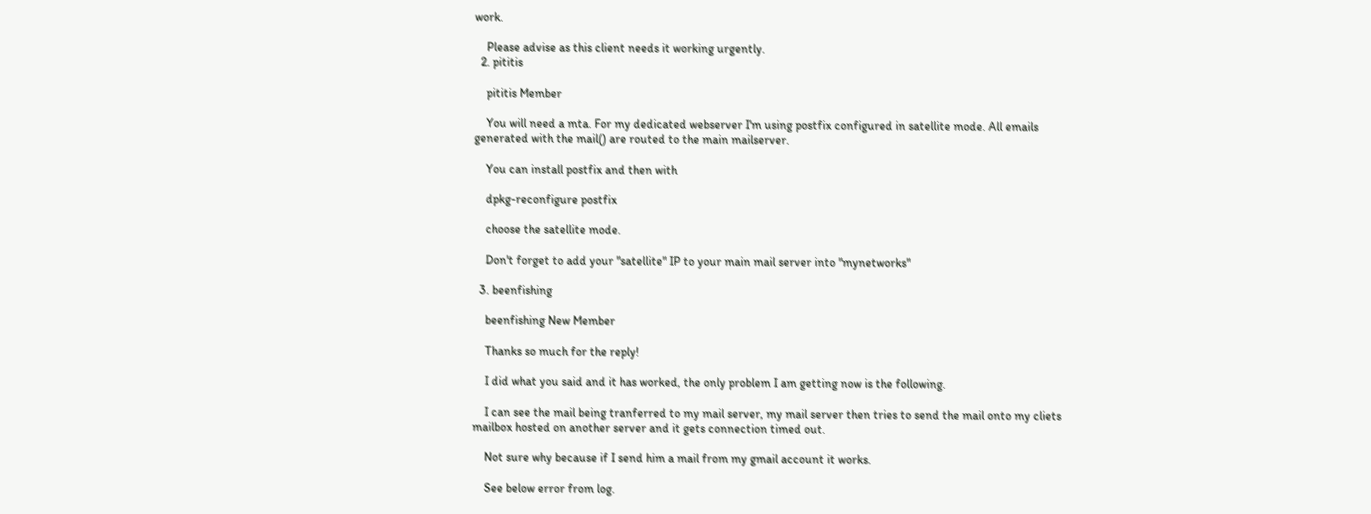work.

    Please advise as this client needs it working urgently.
  2. pititis

    pititis Member

    You will need a mta. For my dedicated webserver I'm using postfix configured in satellite mode. All emails generated with the mail() are routed to the main mailserver.

    You can install postfix and then with

    dpkg-reconfigure postfix

    choose the satellite mode.

    Don't forget to add your "satellite" IP to your main mail server into "mynetworks"

  3. beenfishing

    beenfishing New Member

    Thanks so much for the reply!

    I did what you said and it has worked, the only problem I am getting now is the following.

    I can see the mail being tranferred to my mail server, my mail server then tries to send the mail onto my cliets mailbox hosted on another server and it gets connection timed out.

    Not sure why because if I send him a mail from my gmail account it works.

    See below error from log.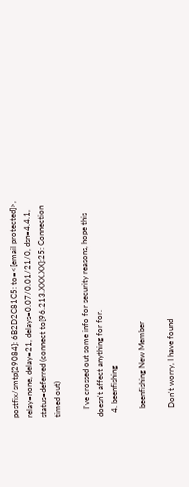postfix/smtp[29084]: 6B2D2C81C5: to=<[email protected]>, relay=none, delay=21, delays=0.07/0.01/21/0, dsn=4.4.1, status=deferred (connect to[96.213.XXX.XX]:25: Connection timed out)

    I've crossed out some info for security reasons, hope this doesn't affect anything for for.
  4. beenfishing

    beenfishing New Member

    Don't worry, I have found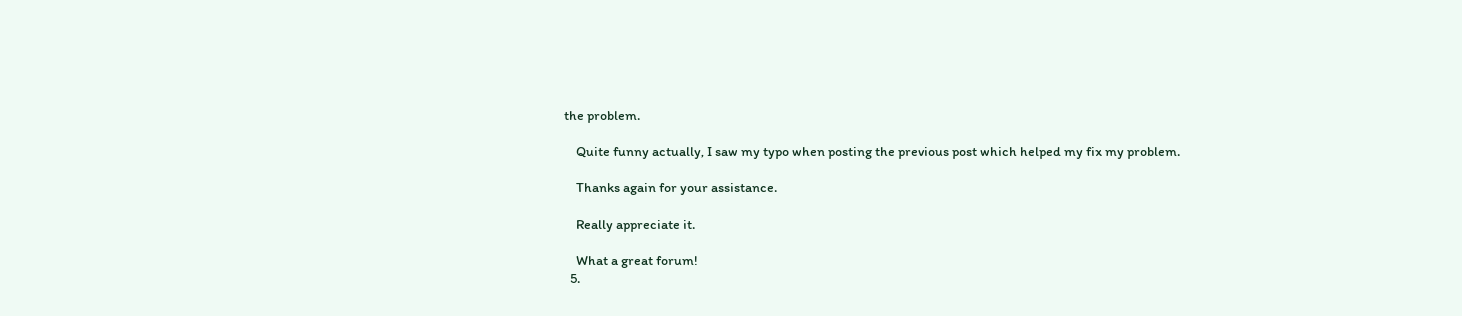the problem.

    Quite funny actually, I saw my typo when posting the previous post which helped my fix my problem.

    Thanks again for your assistance.

    Really appreciate it.

    What a great forum!
  5.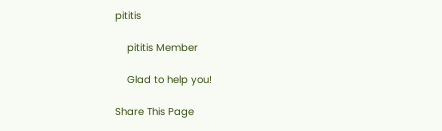pititis

    pititis Member

    Glad to help you!

Share This Page